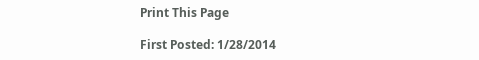Print This Page

First Posted: 1/28/2014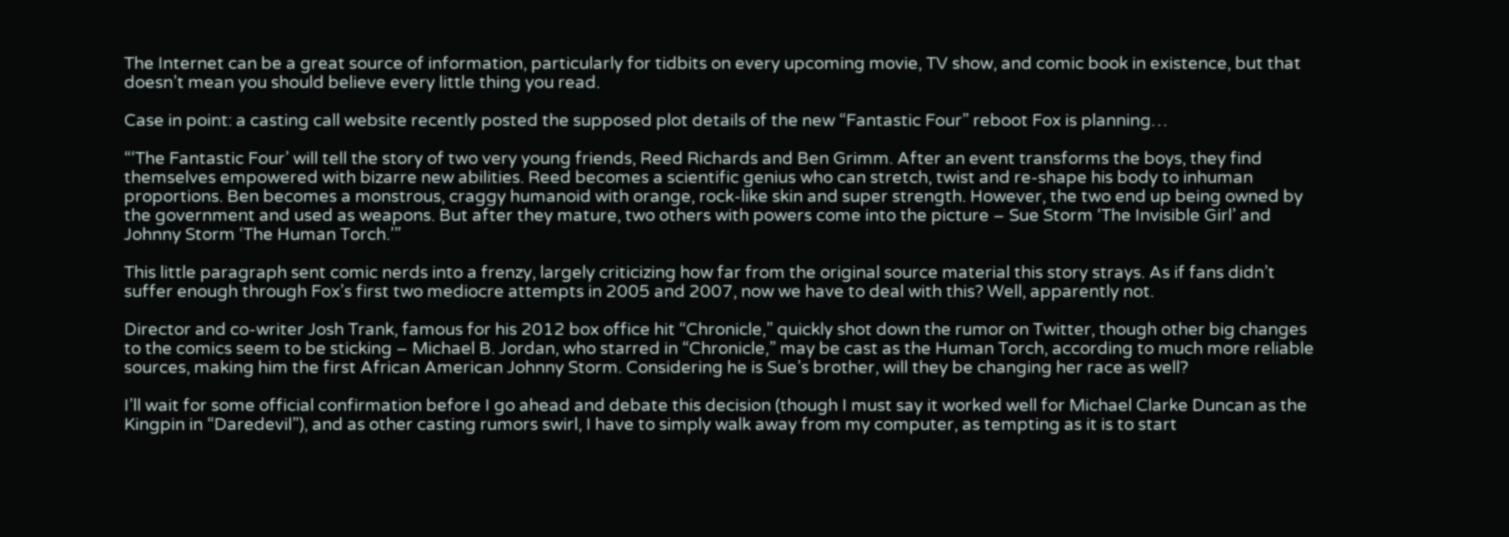The Internet can be a great source of information, particularly for tidbits on every upcoming movie, TV show, and comic book in existence, but that doesn’t mean you should believe every little thing you read.

Case in point: a casting call website recently posted the supposed plot details of the new “Fantastic Four” reboot Fox is planning…

“‘The Fantastic Four’ will tell the story of two very young friends, Reed Richards and Ben Grimm. After an event transforms the boys, they find themselves empowered with bizarre new abilities. Reed becomes a scientific genius who can stretch, twist and re-shape his body to inhuman proportions. Ben becomes a monstrous, craggy humanoid with orange, rock-like skin and super strength. However, the two end up being owned by the government and used as weapons. But after they mature, two others with powers come into the picture – Sue Storm ‘The Invisible Girl’ and Johnny Storm ‘The Human Torch.’”

This little paragraph sent comic nerds into a frenzy, largely criticizing how far from the original source material this story strays. As if fans didn’t suffer enough through Fox’s first two mediocre attempts in 2005 and 2007, now we have to deal with this? Well, apparently not.

Director and co-writer Josh Trank, famous for his 2012 box office hit “Chronicle,” quickly shot down the rumor on Twitter, though other big changes to the comics seem to be sticking – Michael B. Jordan, who starred in “Chronicle,” may be cast as the Human Torch, according to much more reliable sources, making him the first African American Johnny Storm. Considering he is Sue’s brother, will they be changing her race as well?

I’ll wait for some official confirmation before I go ahead and debate this decision (though I must say it worked well for Michael Clarke Duncan as the Kingpin in “Daredevil”), and as other casting rumors swirl, I have to simply walk away from my computer, as tempting as it is to start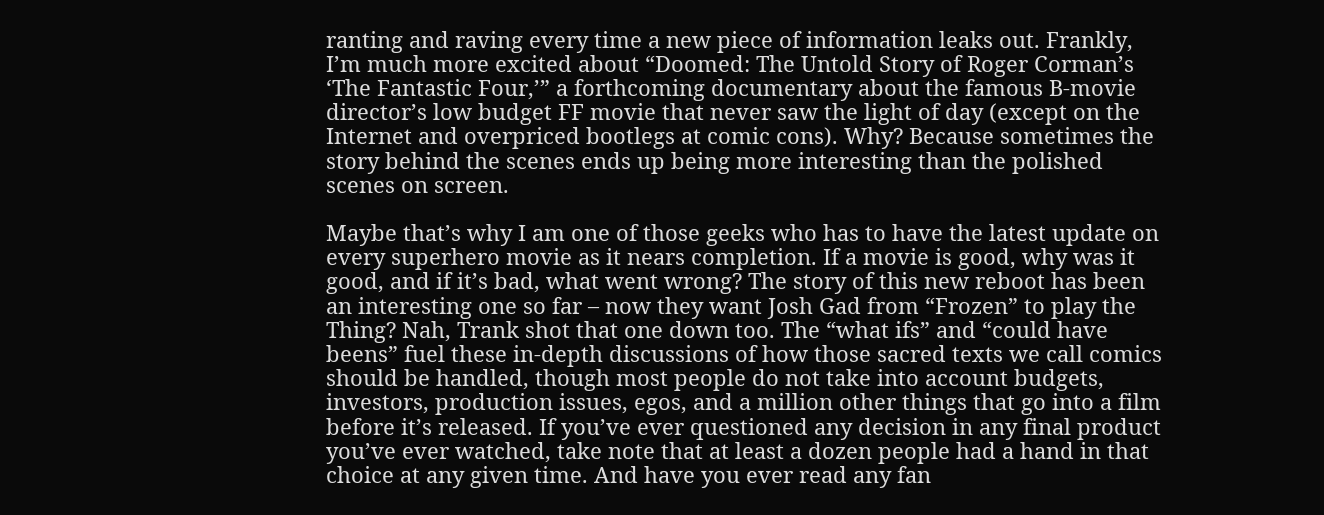ranting and raving every time a new piece of information leaks out. Frankly, I’m much more excited about “Doomed: The Untold Story of Roger Corman’s ‘The Fantastic Four,’” a forthcoming documentary about the famous B-movie director’s low budget FF movie that never saw the light of day (except on the Internet and overpriced bootlegs at comic cons). Why? Because sometimes the story behind the scenes ends up being more interesting than the polished scenes on screen.

Maybe that’s why I am one of those geeks who has to have the latest update on every superhero movie as it nears completion. If a movie is good, why was it good, and if it’s bad, what went wrong? The story of this new reboot has been an interesting one so far – now they want Josh Gad from “Frozen” to play the Thing? Nah, Trank shot that one down too. The “what ifs” and “could have beens” fuel these in-depth discussions of how those sacred texts we call comics should be handled, though most people do not take into account budgets, investors, production issues, egos, and a million other things that go into a film before it’s released. If you’ve ever questioned any decision in any final product you’ve ever watched, take note that at least a dozen people had a hand in that choice at any given time. And have you ever read any fan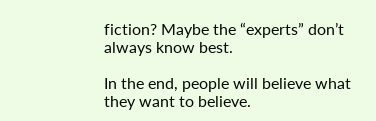fiction? Maybe the “experts” don’t always know best.

In the end, people will believe what they want to believe.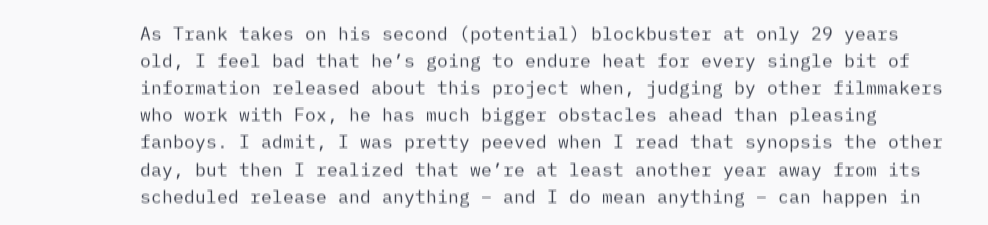As Trank takes on his second (potential) blockbuster at only 29 years old, I feel bad that he’s going to endure heat for every single bit of information released about this project when, judging by other filmmakers who work with Fox, he has much bigger obstacles ahead than pleasing fanboys. I admit, I was pretty peeved when I read that synopsis the other day, but then I realized that we’re at least another year away from its scheduled release and anything – and I do mean anything – can happen in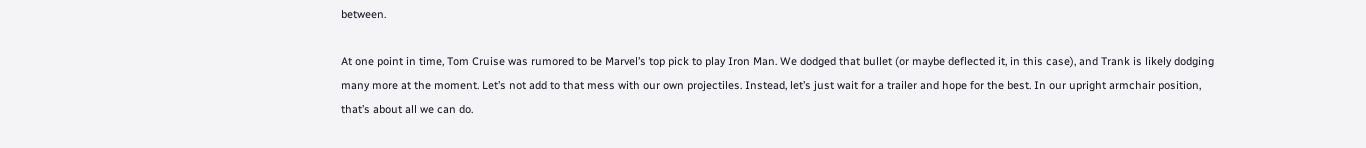between.

At one point in time, Tom Cruise was rumored to be Marvel’s top pick to play Iron Man. We dodged that bullet (or maybe deflected it, in this case), and Trank is likely dodging many more at the moment. Let’s not add to that mess with our own projectiles. Instead, let’s just wait for a trailer and hope for the best. In our upright armchair position, that’s about all we can do.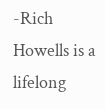-Rich Howells is a lifelong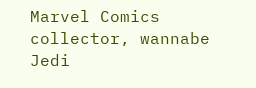Marvel Comics collector, wannabe Jedi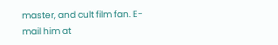master, and cult film fan. E-mail him at